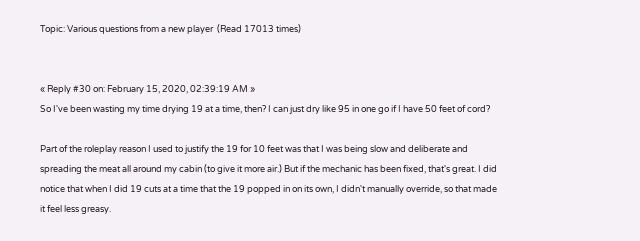Topic: Various questions from a new player  (Read 17013 times)


« Reply #30 on: February 15, 2020, 02:39:19 AM »
So I've been wasting my time drying 19 at a time, then? I can just dry like 95 in one go if I have 50 feet of cord?

Part of the roleplay reason I used to justify the 19 for 10 feet was that I was being slow and deliberate and spreading the meat all around my cabin (to give it more air.) But if the mechanic has been fixed, that's great. I did notice that when I did 19 cuts at a time that the 19 popped in on its own, I didn't manually override, so that made it feel less greasy.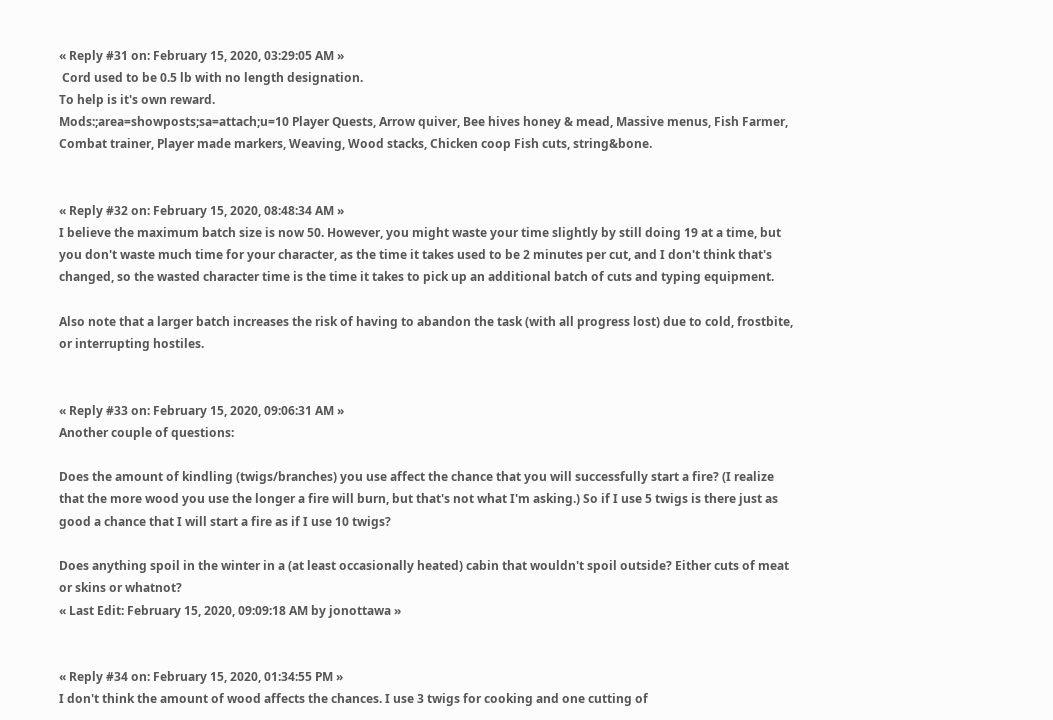« Reply #31 on: February 15, 2020, 03:29:05 AM »
 Cord used to be 0.5 lb with no length designation.
To help is it's own reward.
Mods:;area=showposts;sa=attach;u=10 Player Quests, Arrow quiver, Bee hives honey & mead, Massive menus, Fish Farmer, Combat trainer, Player made markers, Weaving, Wood stacks, Chicken coop Fish cuts, string&bone.


« Reply #32 on: February 15, 2020, 08:48:34 AM »
I believe the maximum batch size is now 50. However, you might waste your time slightly by still doing 19 at a time, but you don't waste much time for your character, as the time it takes used to be 2 minutes per cut, and I don't think that's changed, so the wasted character time is the time it takes to pick up an additional batch of cuts and typing equipment.

Also note that a larger batch increases the risk of having to abandon the task (with all progress lost) due to cold, frostbite, or interrupting hostiles.


« Reply #33 on: February 15, 2020, 09:06:31 AM »
Another couple of questions:

Does the amount of kindling (twigs/branches) you use affect the chance that you will successfully start a fire? (I realize that the more wood you use the longer a fire will burn, but that's not what I'm asking.) So if I use 5 twigs is there just as good a chance that I will start a fire as if I use 10 twigs?

Does anything spoil in the winter in a (at least occasionally heated) cabin that wouldn't spoil outside? Either cuts of meat or skins or whatnot?
« Last Edit: February 15, 2020, 09:09:18 AM by jonottawa »


« Reply #34 on: February 15, 2020, 01:34:55 PM »
I don't think the amount of wood affects the chances. I use 3 twigs for cooking and one cutting of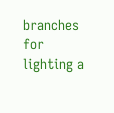branches for lighting a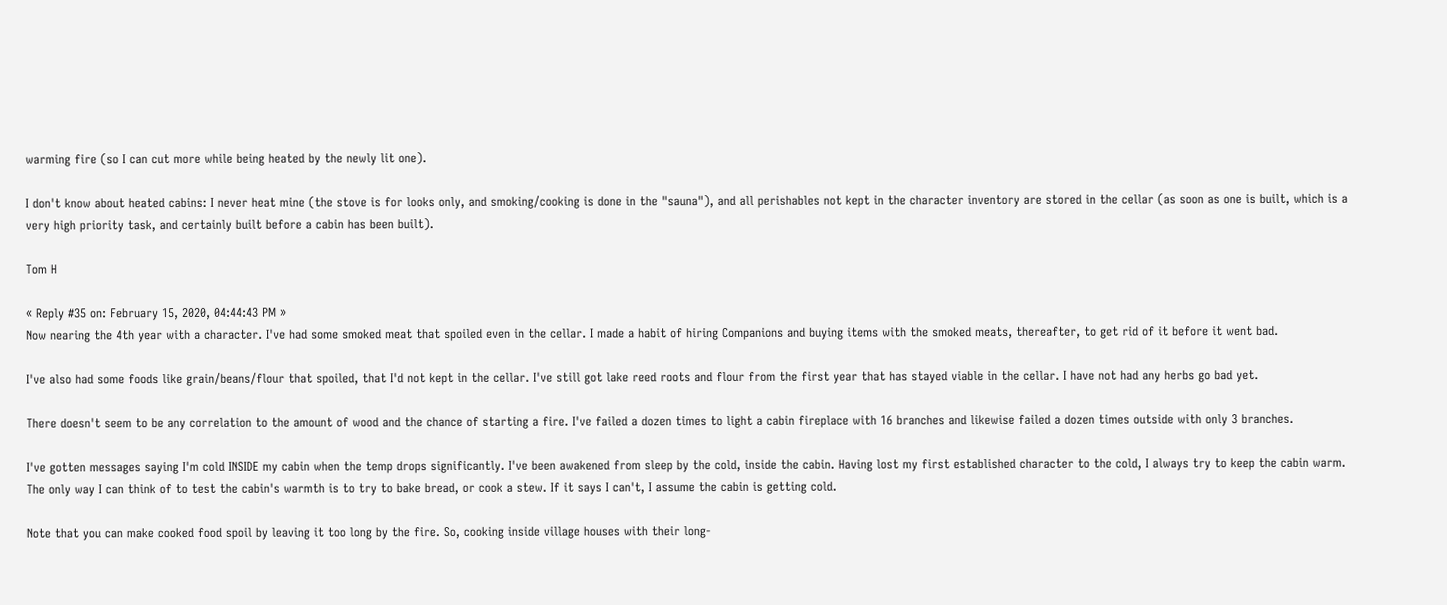warming fire (so I can cut more while being heated by the newly lit one).

I don't know about heated cabins: I never heat mine (the stove is for looks only, and smoking/cooking is done in the "sauna"), and all perishables not kept in the character inventory are stored in the cellar (as soon as one is built, which is a very high priority task, and certainly built before a cabin has been built).

Tom H

« Reply #35 on: February 15, 2020, 04:44:43 PM »
Now nearing the 4th year with a character. I've had some smoked meat that spoiled even in the cellar. I made a habit of hiring Companions and buying items with the smoked meats, thereafter, to get rid of it before it went bad.

I've also had some foods like grain/beans/flour that spoiled, that I'd not kept in the cellar. I've still got lake reed roots and flour from the first year that has stayed viable in the cellar. I have not had any herbs go bad yet.

There doesn't seem to be any correlation to the amount of wood and the chance of starting a fire. I've failed a dozen times to light a cabin fireplace with 16 branches and likewise failed a dozen times outside with only 3 branches.

I've gotten messages saying I'm cold INSIDE my cabin when the temp drops significantly. I've been awakened from sleep by the cold, inside the cabin. Having lost my first established character to the cold, I always try to keep the cabin warm. The only way I can think of to test the cabin's warmth is to try to bake bread, or cook a stew. If it says I can't, I assume the cabin is getting cold.

Note that you can make cooked food spoil by leaving it too long by the fire. So, cooking inside village houses with their long-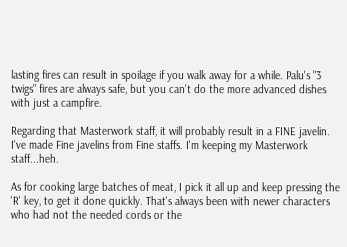lasting fires can result in spoilage if you walk away for a while. Palu's "3 twigs" fires are always safe, but you can't do the more advanced dishes with just a campfire.

Regarding that Masterwork staff, it will probably result in a FINE javelin. I've made Fine javelins from Fine staffs. I'm keeping my Masterwork staff...heh.

As for cooking large batches of meat, I pick it all up and keep pressing the 'R' key, to get it done quickly. That's always been with newer characters who had not the needed cords or the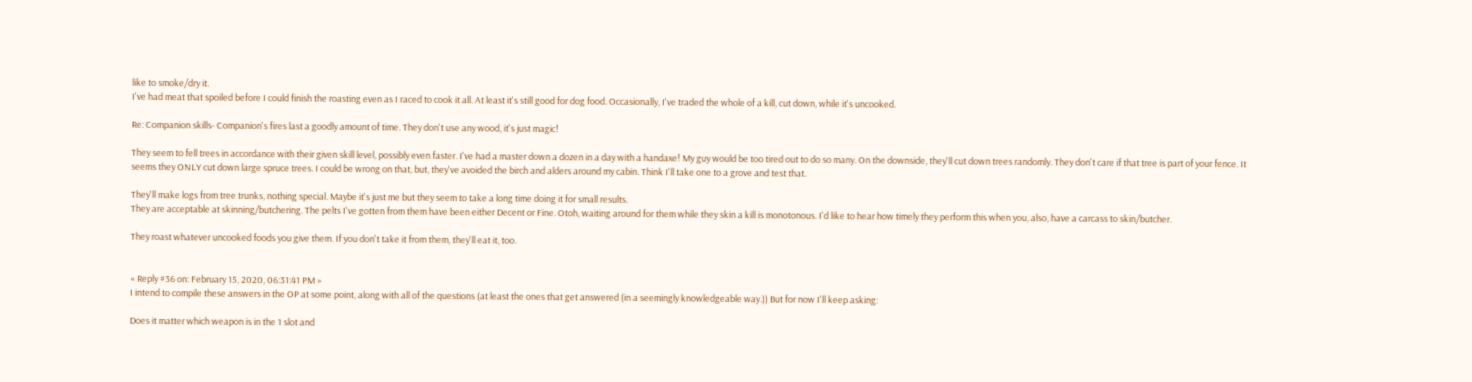like to smoke/dry it.
I've had meat that spoiled before I could finish the roasting even as I raced to cook it all. At least it's still good for dog food. Occasionally, I've traded the whole of a kill, cut down, while it's uncooked.

Re: Companion skills- Companion's fires last a goodly amount of time. They don't use any wood, it's just magic!

They seem to fell trees in accordance with their given skill level, possibly even faster. I've had a master down a dozen in a day with a handaxe! My guy would be too tired out to do so many. On the downside, they'll cut down trees randomly. They don't care if that tree is part of your fence. It seems they ONLY cut down large spruce trees. I could be wrong on that, but, they've avoided the birch and alders around my cabin. Think I'll take one to a grove and test that.

They'll make logs from tree trunks, nothing special. Maybe it's just me but they seem to take a long time doing it for small results.
They are acceptable at skinning/butchering. The pelts I've gotten from them have been either Decent or Fine. Otoh, waiting around for them while they skin a kill is monotonous. I'd like to hear how timely they perform this when you, also, have a carcass to skin/butcher.

They roast whatever uncooked foods you give them. If you don't take it from them, they'll eat it, too.


« Reply #36 on: February 15, 2020, 06:31:41 PM »
I intend to compile these answers in the OP at some point, along with all of the questions (at least the ones that get answered (in a seemingly knowledgeable way.)) But for now I'll keep asking:

Does it matter which weapon is in the 1 slot and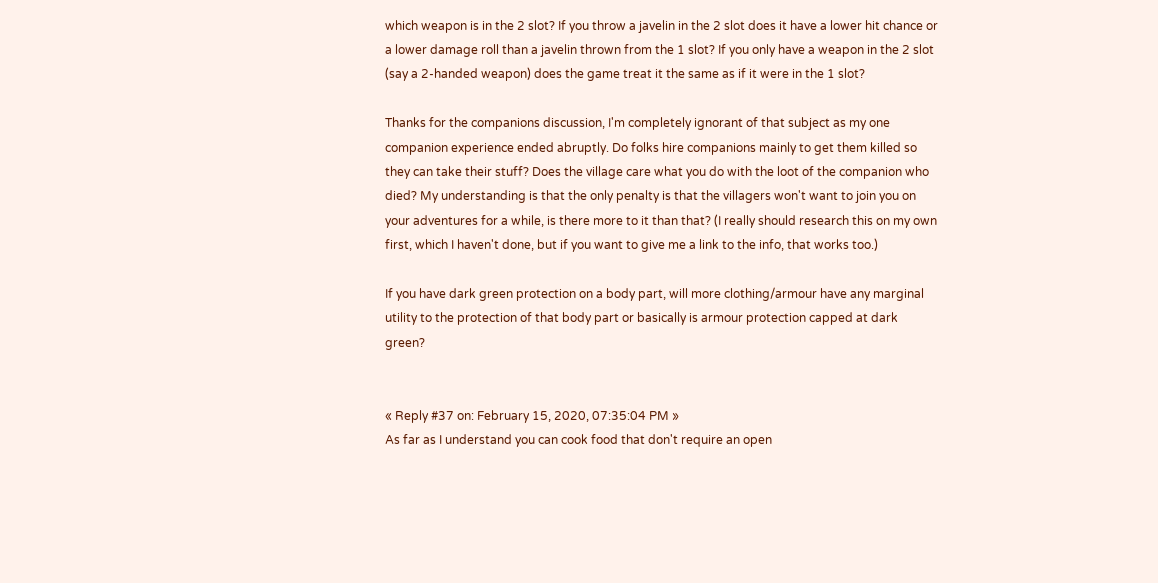which weapon is in the 2 slot? If you throw a javelin in the 2 slot does it have a lower hit chance or a lower damage roll than a javelin thrown from the 1 slot? If you only have a weapon in the 2 slot (say a 2-handed weapon) does the game treat it the same as if it were in the 1 slot?

Thanks for the companions discussion, I'm completely ignorant of that subject as my one companion experience ended abruptly. Do folks hire companions mainly to get them killed so they can take their stuff? Does the village care what you do with the loot of the companion who died? My understanding is that the only penalty is that the villagers won't want to join you on your adventures for a while, is there more to it than that? (I really should research this on my own first, which I haven't done, but if you want to give me a link to the info, that works too.)

If you have dark green protection on a body part, will more clothing/armour have any marginal utility to the protection of that body part or basically is armour protection capped at dark green?


« Reply #37 on: February 15, 2020, 07:35:04 PM »
As far as I understand you can cook food that don't require an open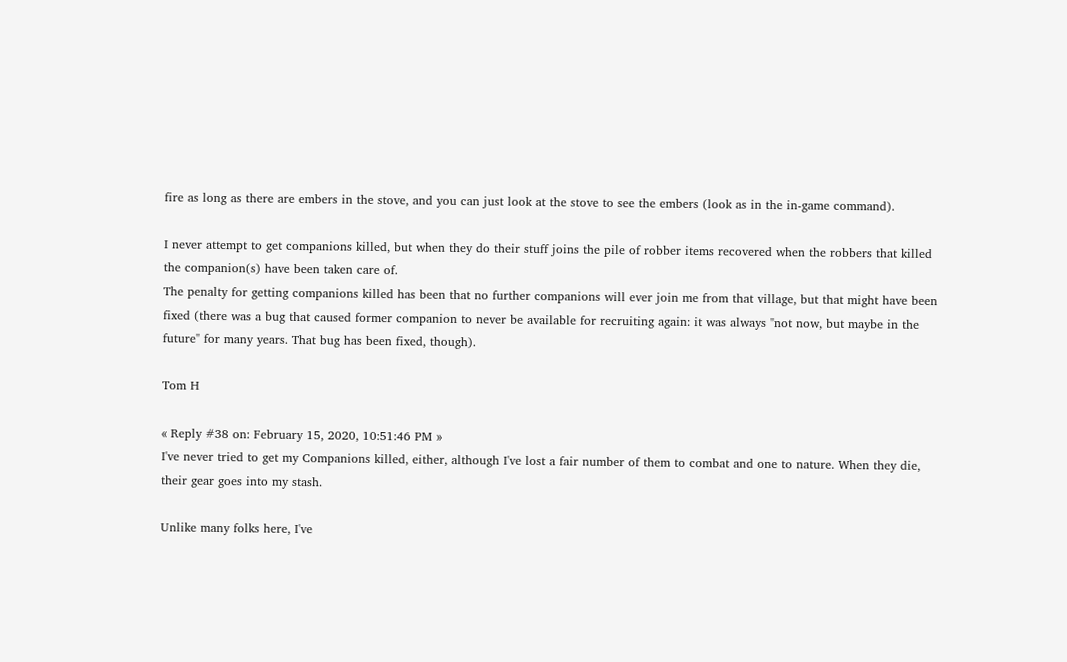fire as long as there are embers in the stove, and you can just look at the stove to see the embers (look as in the in-game command).

I never attempt to get companions killed, but when they do their stuff joins the pile of robber items recovered when the robbers that killed the companion(s) have been taken care of.
The penalty for getting companions killed has been that no further companions will ever join me from that village, but that might have been fixed (there was a bug that caused former companion to never be available for recruiting again: it was always "not now, but maybe in the future" for many years. That bug has been fixed, though).

Tom H

« Reply #38 on: February 15, 2020, 10:51:46 PM »
I've never tried to get my Companions killed, either, although I've lost a fair number of them to combat and one to nature. When they die, their gear goes into my stash.

Unlike many folks here, I've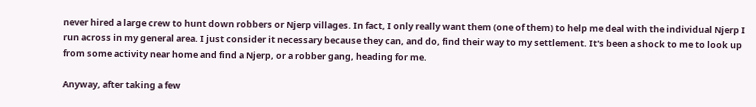never hired a large crew to hunt down robbers or Njerp villages. In fact, I only really want them (one of them) to help me deal with the individual Njerp I run across in my general area. I just consider it necessary because they can, and do, find their way to my settlement. It's been a shock to me to look up from some activity near home and find a Njerp, or a robber gang, heading for me.

Anyway, after taking a few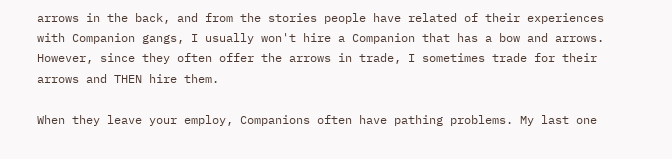arrows in the back, and from the stories people have related of their experiences with Companion gangs, I usually won't hire a Companion that has a bow and arrows. However, since they often offer the arrows in trade, I sometimes trade for their arrows and THEN hire them.

When they leave your employ, Companions often have pathing problems. My last one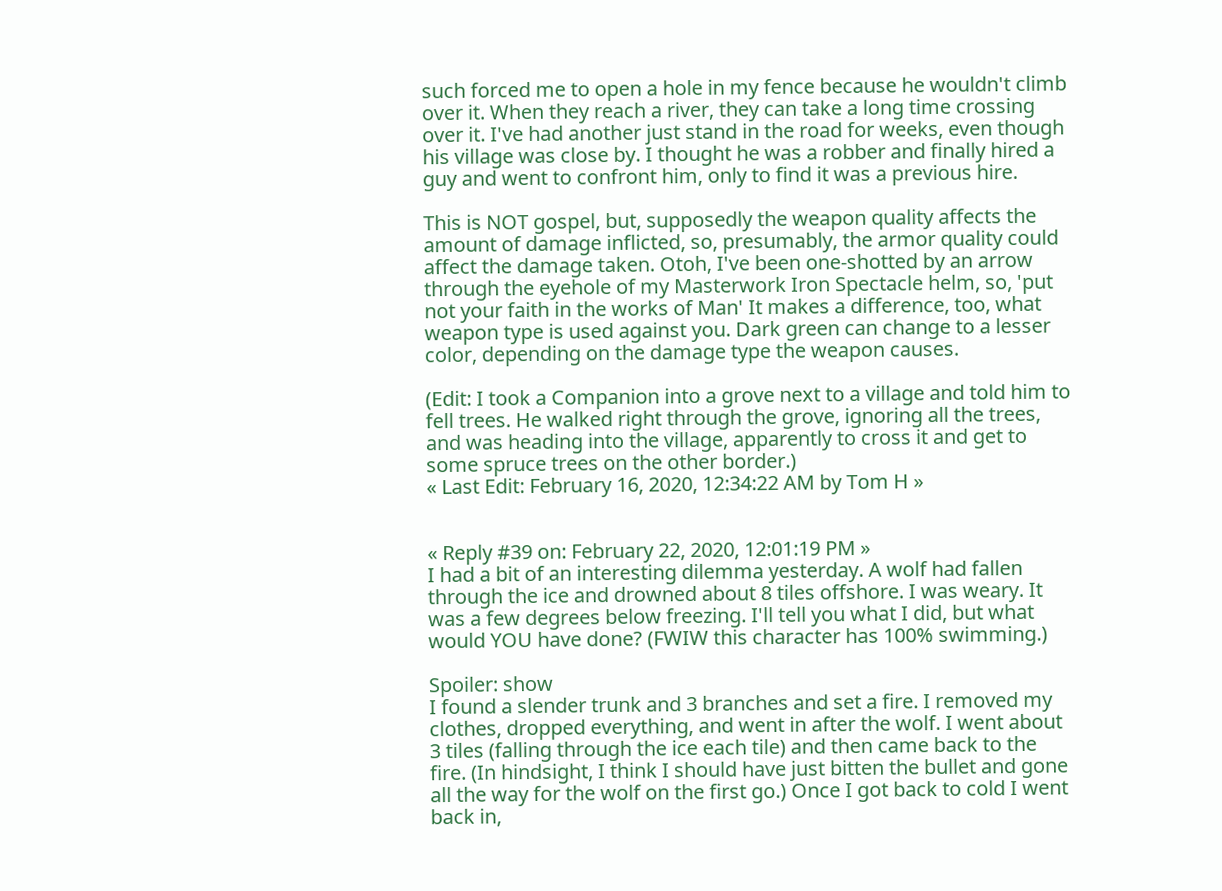such forced me to open a hole in my fence because he wouldn't climb over it. When they reach a river, they can take a long time crossing over it. I've had another just stand in the road for weeks, even though his village was close by. I thought he was a robber and finally hired a guy and went to confront him, only to find it was a previous hire.

This is NOT gospel, but, supposedly the weapon quality affects the amount of damage inflicted, so, presumably, the armor quality could affect the damage taken. Otoh, I've been one-shotted by an arrow through the eyehole of my Masterwork Iron Spectacle helm, so, 'put not your faith in the works of Man' It makes a difference, too, what weapon type is used against you. Dark green can change to a lesser color, depending on the damage type the weapon causes.

(Edit: I took a Companion into a grove next to a village and told him to fell trees. He walked right through the grove, ignoring all the trees, and was heading into the village, apparently to cross it and get to some spruce trees on the other border.)
« Last Edit: February 16, 2020, 12:34:22 AM by Tom H »


« Reply #39 on: February 22, 2020, 12:01:19 PM »
I had a bit of an interesting dilemma yesterday. A wolf had fallen through the ice and drowned about 8 tiles offshore. I was weary. It was a few degrees below freezing. I'll tell you what I did, but what would YOU have done? (FWIW this character has 100% swimming.)

Spoiler: show
I found a slender trunk and 3 branches and set a fire. I removed my clothes, dropped everything, and went in after the wolf. I went about 3 tiles (falling through the ice each tile) and then came back to the fire. (In hindsight, I think I should have just bitten the bullet and gone all the way for the wolf on the first go.) Once I got back to cold I went back in,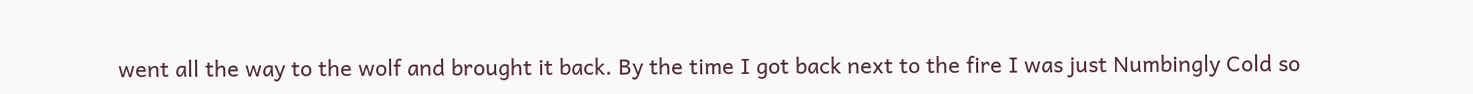went all the way to the wolf and brought it back. By the time I got back next to the fire I was just Numbingly Cold so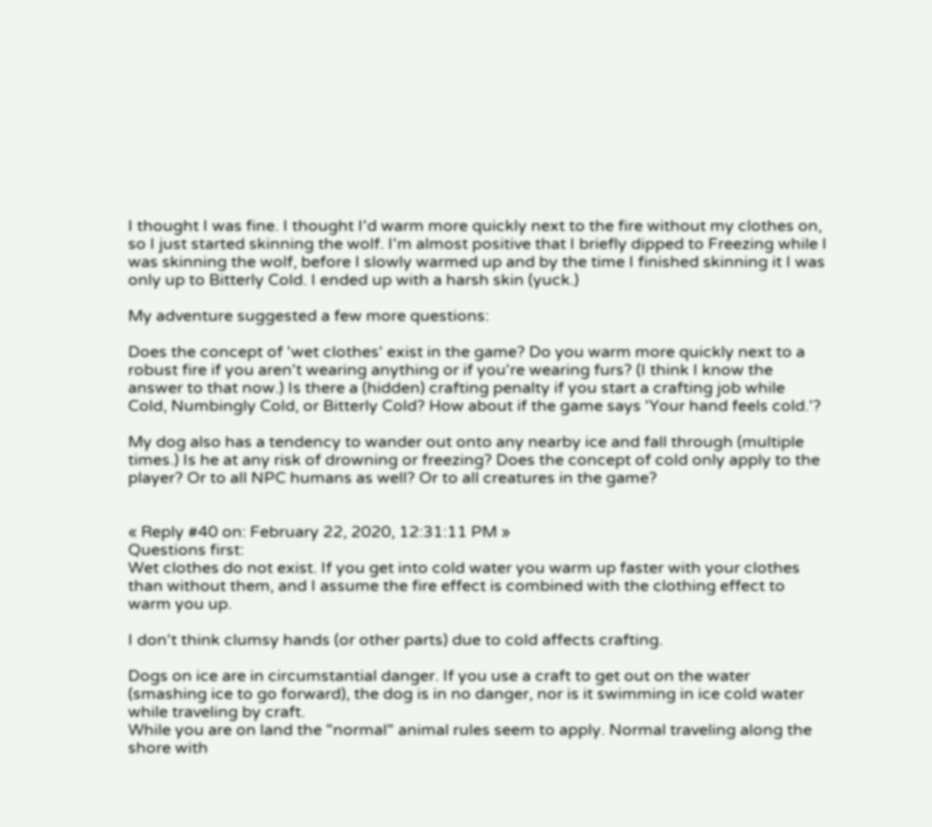I thought I was fine. I thought I'd warm more quickly next to the fire without my clothes on, so I just started skinning the wolf. I'm almost positive that I briefly dipped to Freezing while I was skinning the wolf, before I slowly warmed up and by the time I finished skinning it I was only up to Bitterly Cold. I ended up with a harsh skin (yuck.)

My adventure suggested a few more questions:

Does the concept of 'wet clothes' exist in the game? Do you warm more quickly next to a robust fire if you aren't wearing anything or if you're wearing furs? (I think I know the answer to that now.) Is there a (hidden) crafting penalty if you start a crafting job while Cold, Numbingly Cold, or Bitterly Cold? How about if the game says 'Your hand feels cold.'?

My dog also has a tendency to wander out onto any nearby ice and fall through (multiple times.) Is he at any risk of drowning or freezing? Does the concept of cold only apply to the player? Or to all NPC humans as well? Or to all creatures in the game?


« Reply #40 on: February 22, 2020, 12:31:11 PM »
Questions first:
Wet clothes do not exist. If you get into cold water you warm up faster with your clothes than without them, and I assume the fire effect is combined with the clothing effect to warm you up.

I don't think clumsy hands (or other parts) due to cold affects crafting.

Dogs on ice are in circumstantial danger. If you use a craft to get out on the water (smashing ice to go forward), the dog is in no danger, nor is it swimming in ice cold water while traveling by craft.
While you are on land the "normal" animal rules seem to apply. Normal traveling along the shore with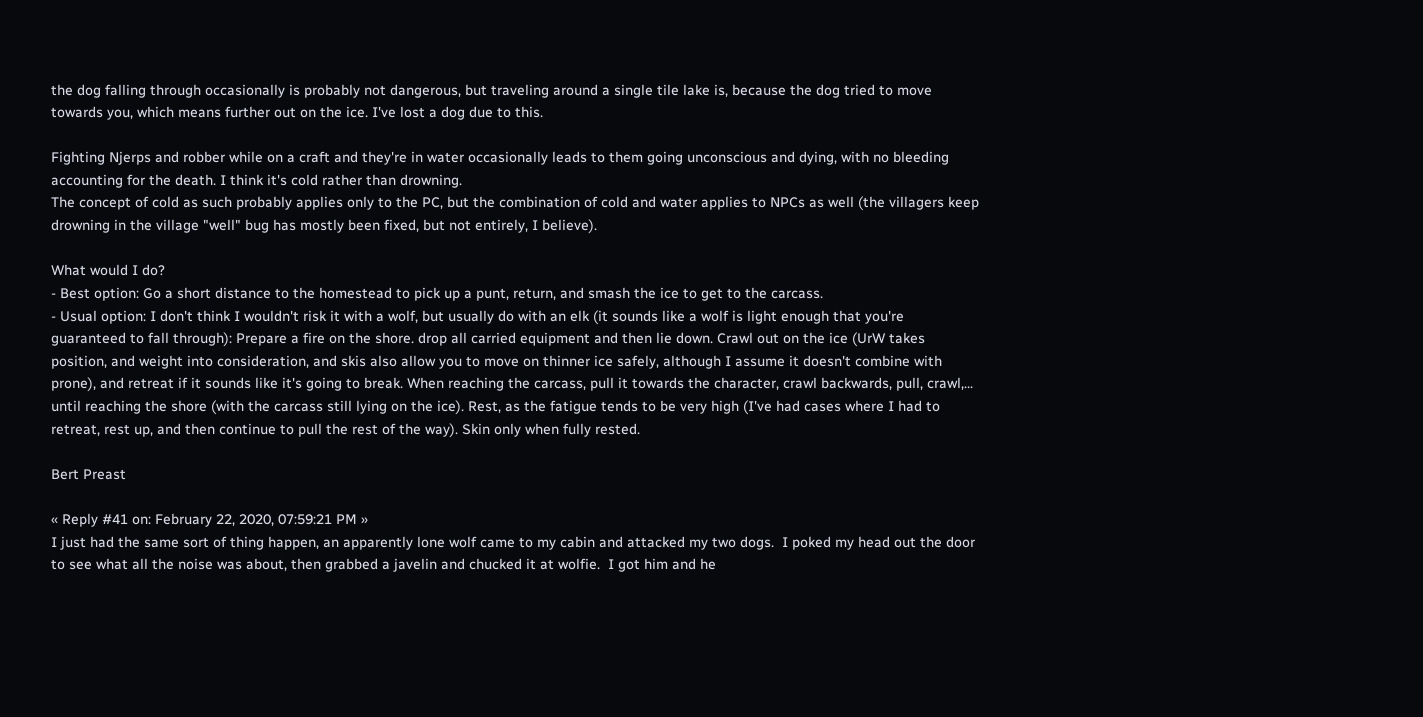the dog falling through occasionally is probably not dangerous, but traveling around a single tile lake is, because the dog tried to move towards you, which means further out on the ice. I've lost a dog due to this.

Fighting Njerps and robber while on a craft and they're in water occasionally leads to them going unconscious and dying, with no bleeding accounting for the death. I think it's cold rather than drowning.
The concept of cold as such probably applies only to the PC, but the combination of cold and water applies to NPCs as well (the villagers keep drowning in the village "well" bug has mostly been fixed, but not entirely, I believe).

What would I do?
- Best option: Go a short distance to the homestead to pick up a punt, return, and smash the ice to get to the carcass.
- Usual option: I don't think I wouldn't risk it with a wolf, but usually do with an elk (it sounds like a wolf is light enough that you're guaranteed to fall through): Prepare a fire on the shore. drop all carried equipment and then lie down. Crawl out on the ice (UrW takes position, and weight into consideration, and skis also allow you to move on thinner ice safely, although I assume it doesn't combine with prone), and retreat if it sounds like it's going to break. When reaching the carcass, pull it towards the character, crawl backwards, pull, crawl,... until reaching the shore (with the carcass still lying on the ice). Rest, as the fatigue tends to be very high (I've had cases where I had to retreat, rest up, and then continue to pull the rest of the way). Skin only when fully rested.

Bert Preast

« Reply #41 on: February 22, 2020, 07:59:21 PM »
I just had the same sort of thing happen, an apparently lone wolf came to my cabin and attacked my two dogs.  I poked my head out the door to see what all the noise was about, then grabbed a javelin and chucked it at wolfie.  I got him and he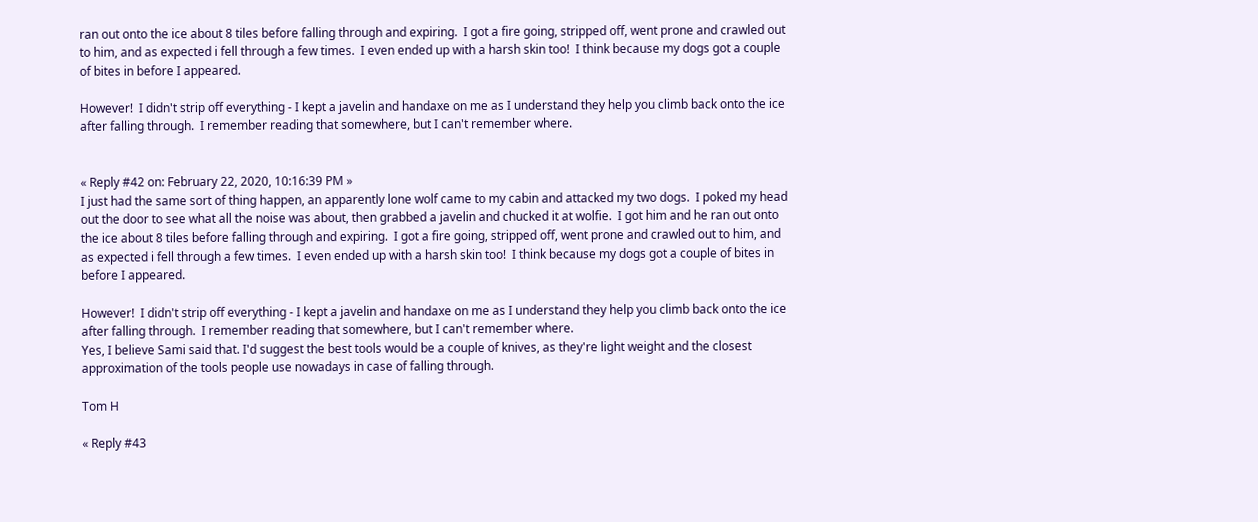ran out onto the ice about 8 tiles before falling through and expiring.  I got a fire going, stripped off, went prone and crawled out to him, and as expected i fell through a few times.  I even ended up with a harsh skin too!  I think because my dogs got a couple of bites in before I appeared.

However!  I didn't strip off everything - I kept a javelin and handaxe on me as I understand they help you climb back onto the ice after falling through.  I remember reading that somewhere, but I can't remember where.


« Reply #42 on: February 22, 2020, 10:16:39 PM »
I just had the same sort of thing happen, an apparently lone wolf came to my cabin and attacked my two dogs.  I poked my head out the door to see what all the noise was about, then grabbed a javelin and chucked it at wolfie.  I got him and he ran out onto the ice about 8 tiles before falling through and expiring.  I got a fire going, stripped off, went prone and crawled out to him, and as expected i fell through a few times.  I even ended up with a harsh skin too!  I think because my dogs got a couple of bites in before I appeared.

However!  I didn't strip off everything - I kept a javelin and handaxe on me as I understand they help you climb back onto the ice after falling through.  I remember reading that somewhere, but I can't remember where.
Yes, I believe Sami said that. I'd suggest the best tools would be a couple of knives, as they're light weight and the closest approximation of the tools people use nowadays in case of falling through.

Tom H

« Reply #43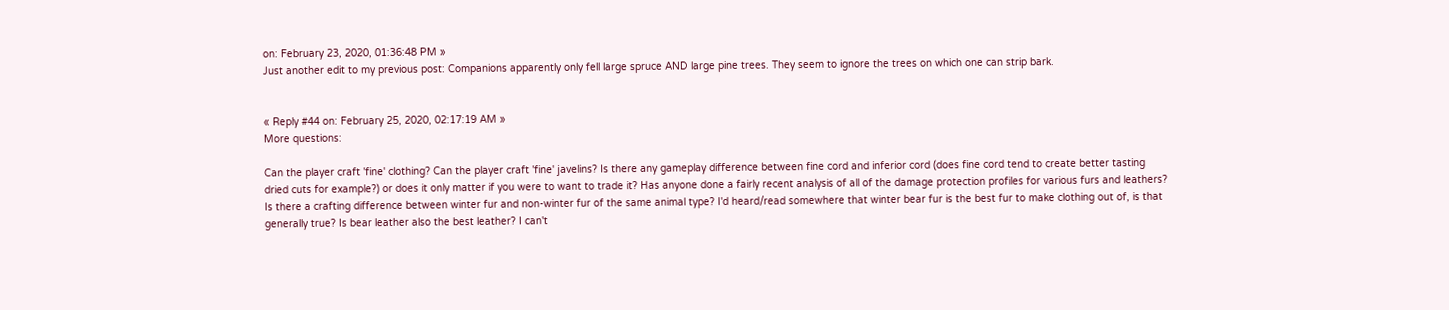on: February 23, 2020, 01:36:48 PM »
Just another edit to my previous post: Companions apparently only fell large spruce AND large pine trees. They seem to ignore the trees on which one can strip bark.


« Reply #44 on: February 25, 2020, 02:17:19 AM »
More questions:

Can the player craft 'fine' clothing? Can the player craft 'fine' javelins? Is there any gameplay difference between fine cord and inferior cord (does fine cord tend to create better tasting dried cuts for example?) or does it only matter if you were to want to trade it? Has anyone done a fairly recent analysis of all of the damage protection profiles for various furs and leathers? Is there a crafting difference between winter fur and non-winter fur of the same animal type? I'd heard/read somewhere that winter bear fur is the best fur to make clothing out of, is that generally true? Is bear leather also the best leather? I can't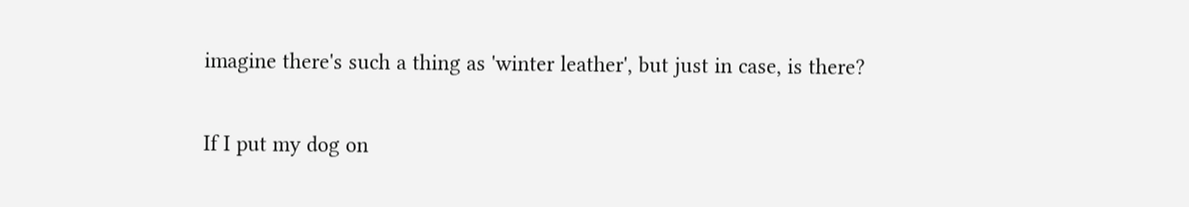imagine there's such a thing as 'winter leather', but just in case, is there?

If I put my dog on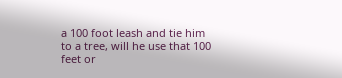a 100 foot leash and tie him to a tree, will he use that 100 feet or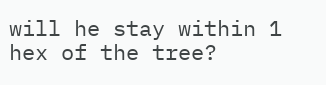will he stay within 1 hex of the tree?